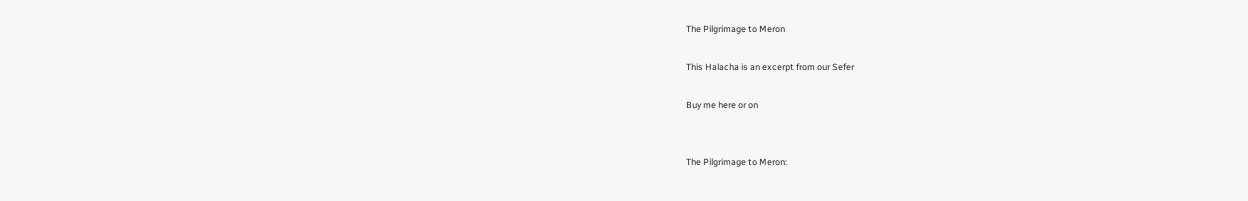The Pilgrimage to Meron

This Halacha is an excerpt from our Sefer

Buy me here or on


The Pilgrimage to Meron: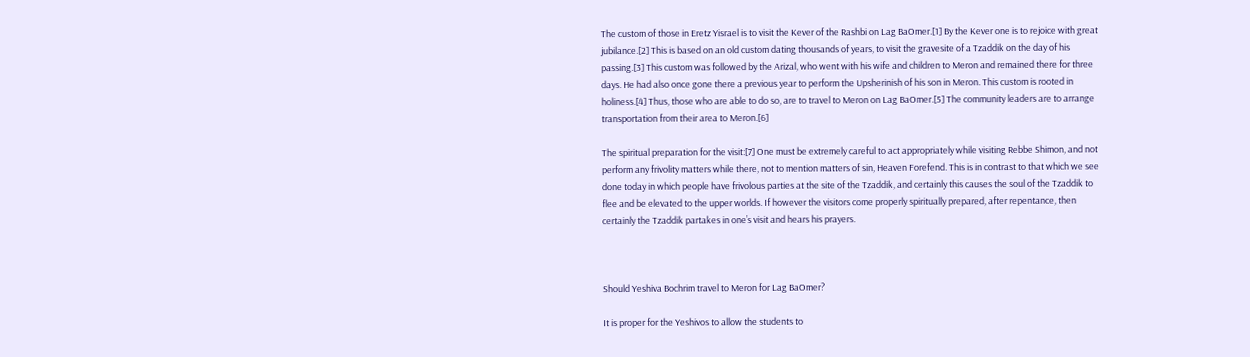The custom of those in Eretz Yisrael is to visit the Kever of the Rashbi on Lag BaOmer.[1] By the Kever one is to rejoice with great jubilance.[2] This is based on an old custom dating thousands of years, to visit the gravesite of a Tzaddik on the day of his passing.[3] This custom was followed by the Arizal, who went with his wife and children to Meron and remained there for three days. He had also once gone there a previous year to perform the Upsherinish of his son in Meron. This custom is rooted in holiness.[4] Thus, those who are able to do so, are to travel to Meron on Lag BaOmer.[5] The community leaders are to arrange transportation from their area to Meron.[6]

The spiritual preparation for the visit:[7] One must be extremely careful to act appropriately while visiting Rebbe Shimon, and not perform any frivolity matters while there, not to mention matters of sin, Heaven Forefend. This is in contrast to that which we see done today in which people have frivolous parties at the site of the Tzaddik, and certainly this causes the soul of the Tzaddik to flee and be elevated to the upper worlds. If however the visitors come properly spiritually prepared, after repentance, then certainly the Tzaddik partakes in one’s visit and hears his prayers.



Should Yeshiva Bochrim travel to Meron for Lag BaOmer?

It is proper for the Yeshivos to allow the students to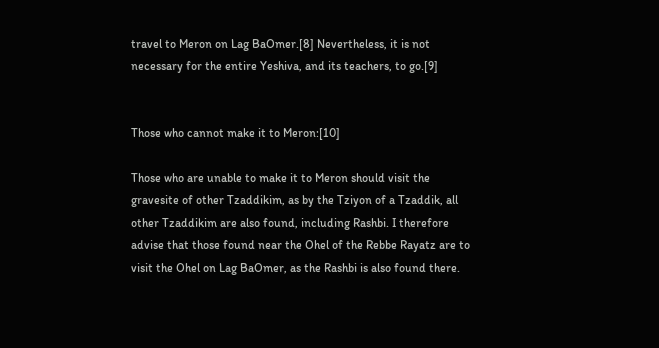travel to Meron on Lag BaOmer.[8] Nevertheless, it is not necessary for the entire Yeshiva, and its teachers, to go.[9]


Those who cannot make it to Meron:[10]

Those who are unable to make it to Meron should visit the gravesite of other Tzaddikim, as by the Tziyon of a Tzaddik, all other Tzaddikim are also found, including Rashbi. I therefore advise that those found near the Ohel of the Rebbe Rayatz are to visit the Ohel on Lag BaOmer, as the Rashbi is also found there.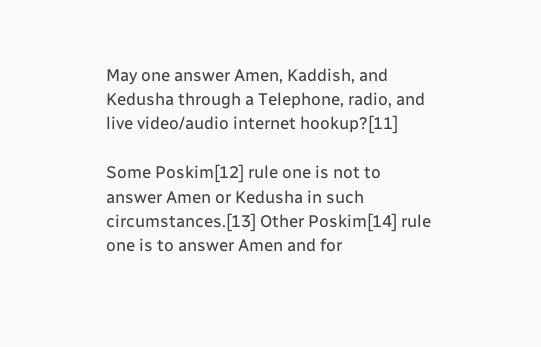May one answer Amen, Kaddish, and Kedusha through a Telephone, radio, and live video/audio internet hookup?[11]

Some Poskim[12] rule one is not to answer Amen or Kedusha in such circumstances.[13] Other Poskim[14] rule one is to answer Amen and for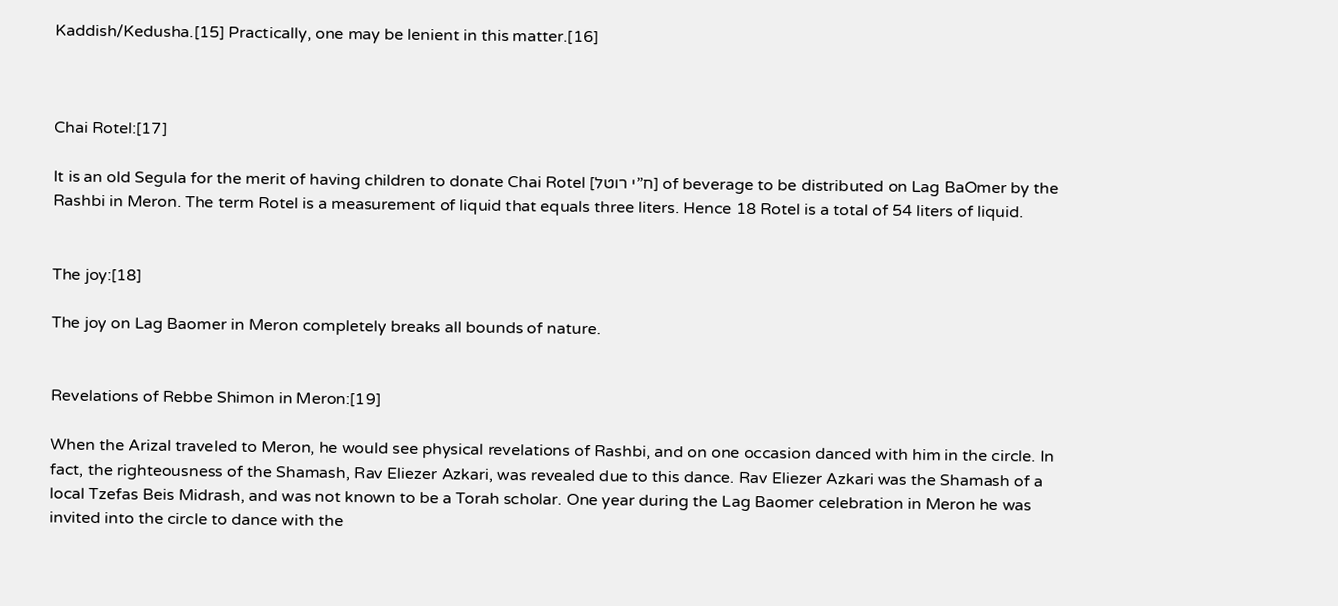Kaddish/Kedusha.[15] Practically, one may be lenient in this matter.[16]



Chai Rotel:[17]

It is an old Segula for the merit of having children to donate Chai Rotel [ח”י רוטל] of beverage to be distributed on Lag BaOmer by the Rashbi in Meron. The term Rotel is a measurement of liquid that equals three liters. Hence 18 Rotel is a total of 54 liters of liquid.


The joy:[18]

The joy on Lag Baomer in Meron completely breaks all bounds of nature.


Revelations of Rebbe Shimon in Meron:[19]

When the Arizal traveled to Meron, he would see physical revelations of Rashbi, and on one occasion danced with him in the circle. In fact, the righteousness of the Shamash, Rav Eliezer Azkari, was revealed due to this dance. Rav Eliezer Azkari was the Shamash of a local Tzefas Beis Midrash, and was not known to be a Torah scholar. One year during the Lag Baomer celebration in Meron he was invited into the circle to dance with the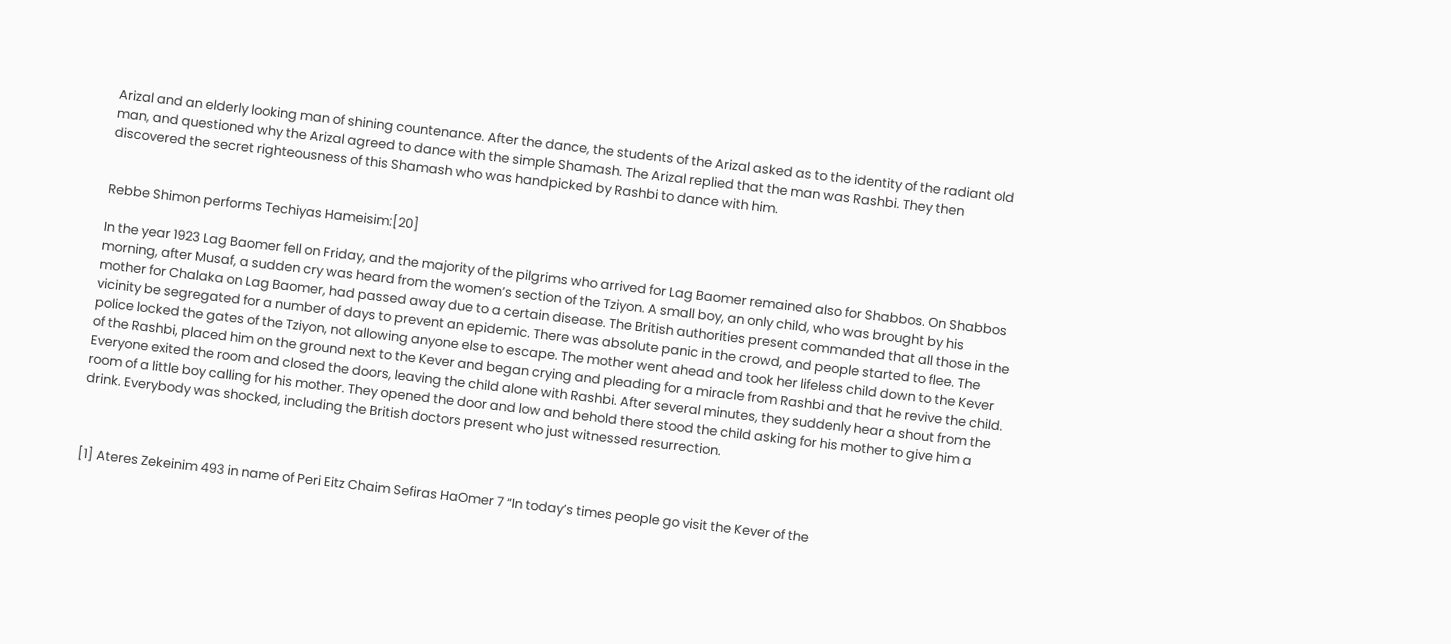Arizal and an elderly looking man of shining countenance. After the dance, the students of the Arizal asked as to the identity of the radiant old man, and questioned why the Arizal agreed to dance with the simple Shamash. The Arizal replied that the man was Rashbi. They then discovered the secret righteousness of this Shamash who was handpicked by Rashbi to dance with him.


Rebbe Shimon performs Techiyas Hameisim:[20]

In the year 1923 Lag Baomer fell on Friday, and the majority of the pilgrims who arrived for Lag Baomer remained also for Shabbos. On Shabbos morning, after Musaf, a sudden cry was heard from the women’s section of the Tziyon. A small boy, an only child, who was brought by his mother for Chalaka on Lag Baomer, had passed away due to a certain disease. The British authorities present commanded that all those in the vicinity be segregated for a number of days to prevent an epidemic. There was absolute panic in the crowd, and people started to flee. The police locked the gates of the Tziyon, not allowing anyone else to escape. The mother went ahead and took her lifeless child down to the Kever of the Rashbi, placed him on the ground next to the Kever and began crying and pleading for a miracle from Rashbi and that he revive the child. Everyone exited the room and closed the doors, leaving the child alone with Rashbi. After several minutes, they suddenly hear a shout from the room of a little boy calling for his mother. They opened the door and low and behold there stood the child asking for his mother to give him a drink. Everybody was shocked, including the British doctors present who just witnessed resurrection.



[1] Ateres Zekeinim 493 in name of Peri Eitz Chaim Sefiras HaOmer 7 “In today’s times people go visit the Kever of the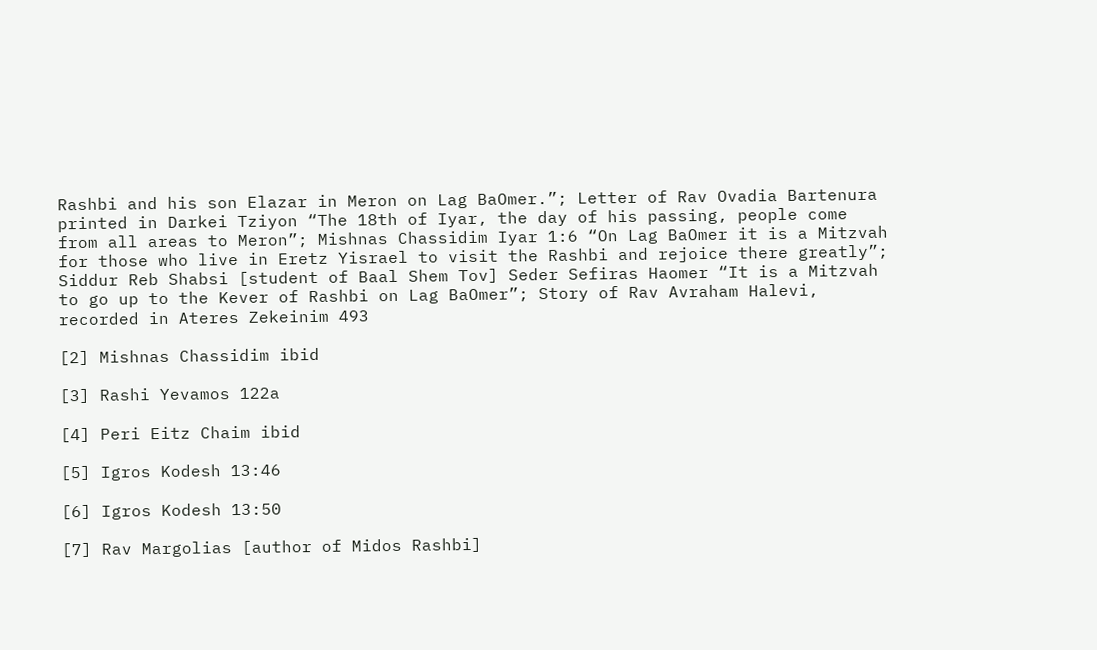Rashbi and his son Elazar in Meron on Lag BaOmer.”; Letter of Rav Ovadia Bartenura printed in Darkei Tziyon “The 18th of Iyar, the day of his passing, people come from all areas to Meron”; Mishnas Chassidim Iyar 1:6 “On Lag BaOmer it is a Mitzvah for those who live in Eretz Yisrael to visit the Rashbi and rejoice there greatly”; Siddur Reb Shabsi [student of Baal Shem Tov] Seder Sefiras Haomer “It is a Mitzvah to go up to the Kever of Rashbi on Lag BaOmer”; Story of Rav Avraham Halevi, recorded in Ateres Zekeinim 493

[2] Mishnas Chassidim ibid

[3] Rashi Yevamos 122a

[4] Peri Eitz Chaim ibid

[5] Igros Kodesh 13:46

[6] Igros Kodesh 13:50

[7] Rav Margolias [author of Midos Rashbi]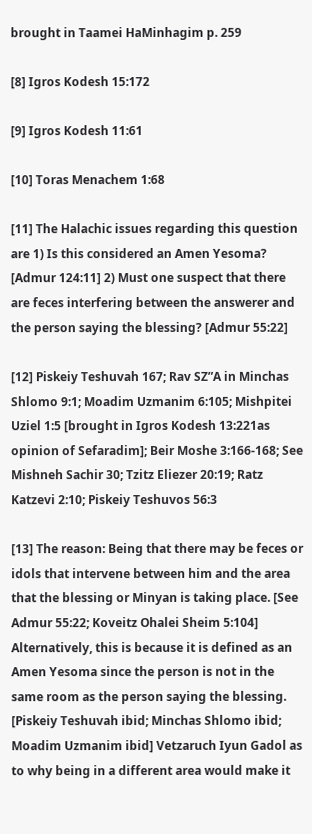brought in Taamei HaMinhagim p. 259

[8] Igros Kodesh 15:172

[9] Igros Kodesh 11:61

[10] Toras Menachem 1:68

[11] The Halachic issues regarding this question are 1) Is this considered an Amen Yesoma? [Admur 124:11] 2) Must one suspect that there are feces interfering between the answerer and the person saying the blessing? [Admur 55:22]

[12] Piskeiy Teshuvah 167; Rav SZ”A in Minchas Shlomo 9:1; Moadim Uzmanim 6:105; Mishpitei Uziel 1:5 [brought in Igros Kodesh 13:221as opinion of Sefaradim]; Beir Moshe 3:166-168; See Mishneh Sachir 30; Tzitz Eliezer 20:19; Ratz Katzevi 2:10; Piskeiy Teshuvos 56:3

[13] The reason: Being that there may be feces or idols that intervene between him and the area that the blessing or Minyan is taking place. [See Admur 55:22; Koveitz Ohalei Sheim 5:104] Alternatively, this is because it is defined as an Amen Yesoma since the person is not in the same room as the person saying the blessing. [Piskeiy Teshuvah ibid; Minchas Shlomo ibid; Moadim Uzmanim ibid] Vetzaruch Iyun Gadol as to why being in a different area would make it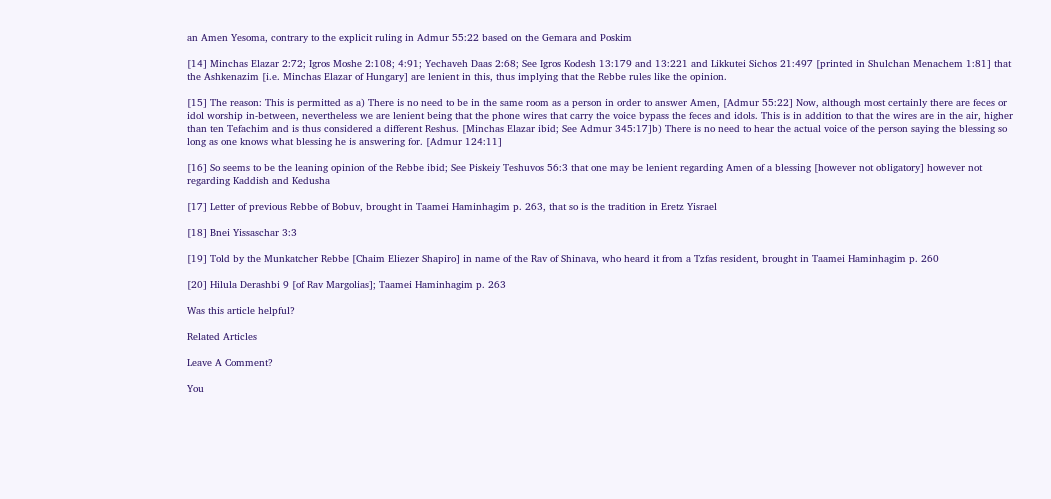an Amen Yesoma, contrary to the explicit ruling in Admur 55:22 based on the Gemara and Poskim

[14] Minchas Elazar 2:72; Igros Moshe 2:108; 4:91; Yechaveh Daas 2:68; See Igros Kodesh 13:179 and 13:221 and Likkutei Sichos 21:497 [printed in Shulchan Menachem 1:81] that the Ashkenazim [i.e. Minchas Elazar of Hungary] are lenient in this, thus implying that the Rebbe rules like the opinion.

[15] The reason: This is permitted as a) There is no need to be in the same room as a person in order to answer Amen, [Admur 55:22] Now, although most certainly there are feces or idol worship in-between, nevertheless we are lenient being that the phone wires that carry the voice bypass the feces and idols. This is in addition to that the wires are in the air, higher than ten Tefachim and is thus considered a different Reshus. [Minchas Elazar ibid; See Admur 345:17]b) There is no need to hear the actual voice of the person saying the blessing so long as one knows what blessing he is answering for. [Admur 124:11]

[16] So seems to be the leaning opinion of the Rebbe ibid; See Piskeiy Teshuvos 56:3 that one may be lenient regarding Amen of a blessing [however not obligatory] however not regarding Kaddish and Kedusha

[17] Letter of previous Rebbe of Bobuv, brought in Taamei Haminhagim p. 263, that so is the tradition in Eretz Yisrael

[18] Bnei Yissaschar 3:3

[19] Told by the Munkatcher Rebbe [Chaim Eliezer Shapiro] in name of the Rav of Shinava, who heard it from a Tzfas resident, brought in Taamei Haminhagim p. 260

[20] Hilula Derashbi 9 [of Rav Margolias]; Taamei Haminhagim p. 263

Was this article helpful?

Related Articles

Leave A Comment?

You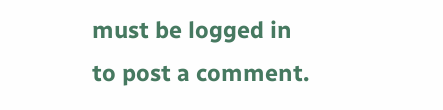must be logged in to post a comment.